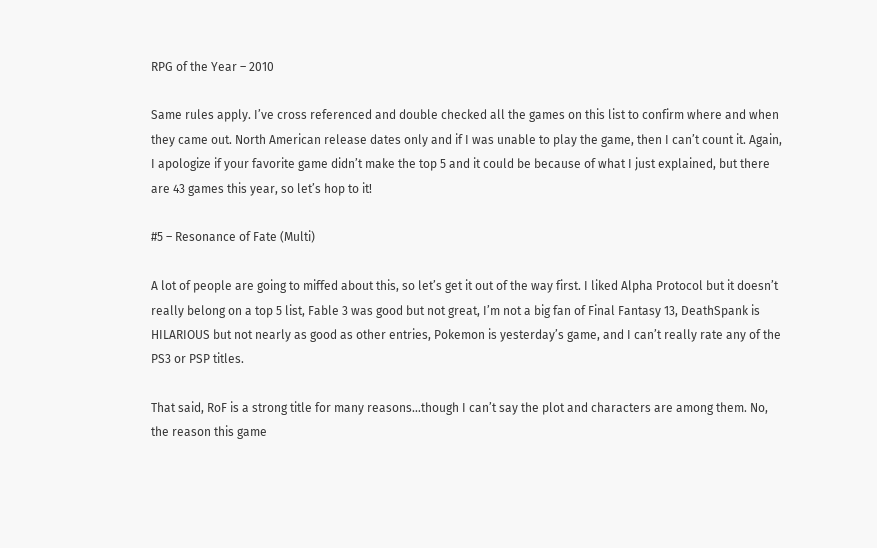RPG of the Year – 2010

Same rules apply. I’ve cross referenced and double checked all the games on this list to confirm where and when they came out. North American release dates only and if I was unable to play the game, then I can’t count it. Again, I apologize if your favorite game didn’t make the top 5 and it could be because of what I just explained, but there are 43 games this year, so let’s hop to it!

#5 – Resonance of Fate (Multi)

A lot of people are going to miffed about this, so let’s get it out of the way first. I liked Alpha Protocol but it doesn’t really belong on a top 5 list, Fable 3 was good but not great, I’m not a big fan of Final Fantasy 13, DeathSpank is HILARIOUS but not nearly as good as other entries, Pokemon is yesterday’s game, and I can’t really rate any of the PS3 or PSP titles.

That said, RoF is a strong title for many reasons…though I can’t say the plot and characters are among them. No, the reason this game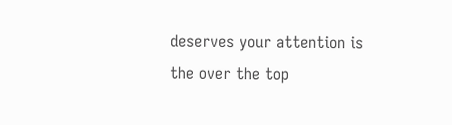deserves your attention is the over the top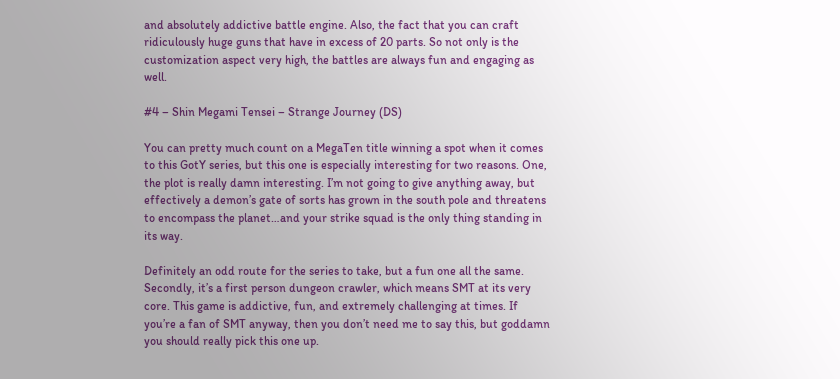and absolutely addictive battle engine. Also, the fact that you can craft ridiculously huge guns that have in excess of 20 parts. So not only is the customization aspect very high, the battles are always fun and engaging as well.

#4 – Shin Megami Tensei – Strange Journey (DS)

You can pretty much count on a MegaTen title winning a spot when it comes to this GotY series, but this one is especially interesting for two reasons. One, the plot is really damn interesting. I’m not going to give anything away, but effectively a demon’s gate of sorts has grown in the south pole and threatens to encompass the planet…and your strike squad is the only thing standing in its way.

Definitely an odd route for the series to take, but a fun one all the same. Secondly, it’s a first person dungeon crawler, which means SMT at its very core. This game is addictive, fun, and extremely challenging at times. If you’re a fan of SMT anyway, then you don’t need me to say this, but goddamn you should really pick this one up.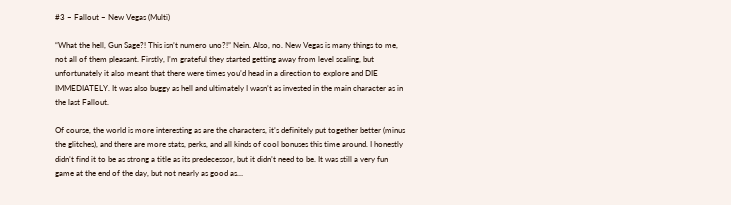#3 – Fallout – New Vegas (Multi)

“What the hell, Gun Sage?! This isn’t numero uno?!” Nein. Also, no. New Vegas is many things to me, not all of them pleasant. Firstly, I’m grateful they started getting away from level scaling, but unfortunately it also meant that there were times you’d head in a direction to explore and DIE IMMEDIATELY. It was also buggy as hell and ultimately I wasn’t as invested in the main character as in the last Fallout.

Of course, the world is more interesting as are the characters, it’s definitely put together better (minus the glitches), and there are more stats, perks, and all kinds of cool bonuses this time around. I honestly didn’t find it to be as strong a title as its predecessor, but it didn’t need to be. It was still a very fun game at the end of the day, but not nearly as good as…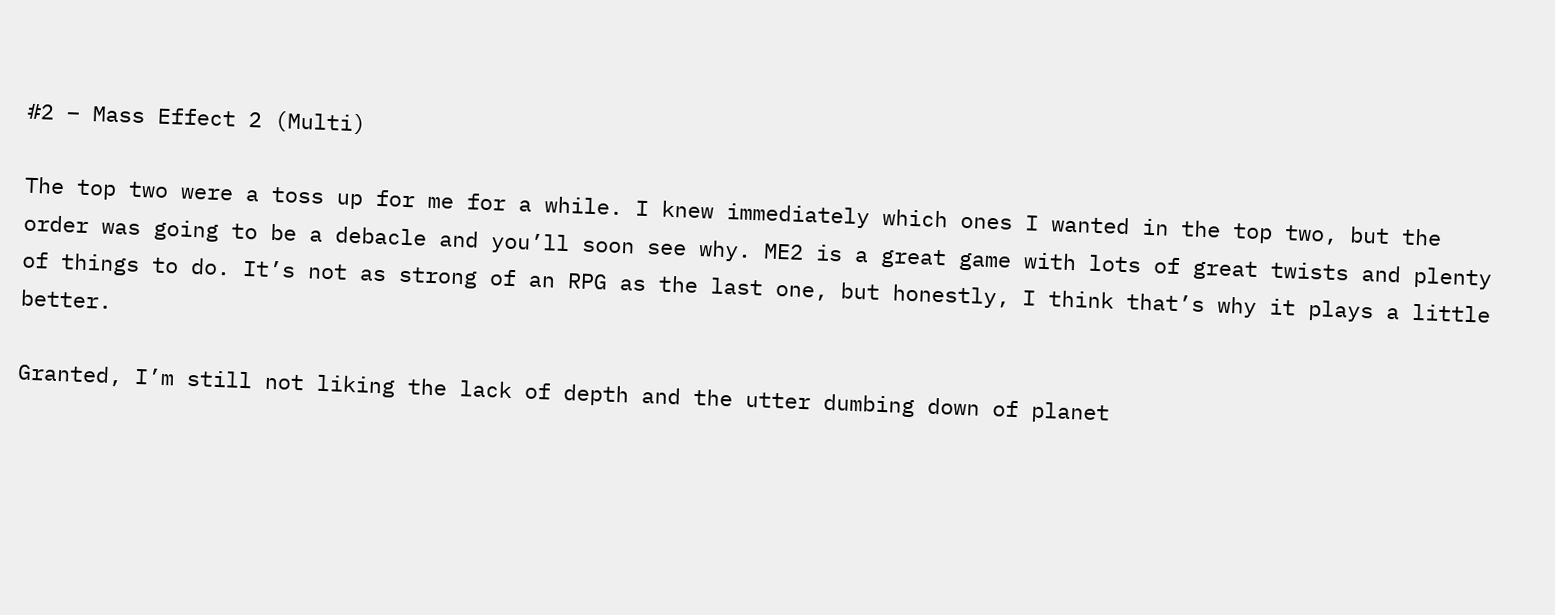#2 – Mass Effect 2 (Multi)

The top two were a toss up for me for a while. I knew immediately which ones I wanted in the top two, but the order was going to be a debacle and you’ll soon see why. ME2 is a great game with lots of great twists and plenty of things to do. It’s not as strong of an RPG as the last one, but honestly, I think that’s why it plays a little better.

Granted, I’m still not liking the lack of depth and the utter dumbing down of planet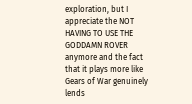exploration, but I appreciate the NOT HAVING TO USE THE GODDAMN ROVER anymore and the fact that it plays more like Gears of War genuinely lends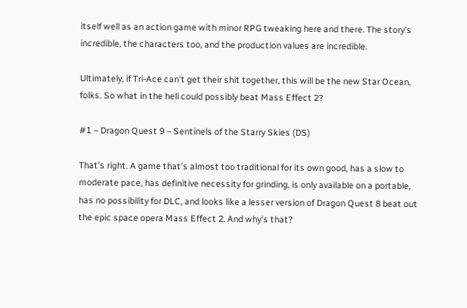itself well as an action game with minor RPG tweaking here and there. The story’s incredible, the characters too, and the production values are incredible.

Ultimately, if Tri-Ace can’t get their shit together, this will be the new Star Ocean, folks. So what in the hell could possibly beat Mass Effect 2?

#1 – Dragon Quest 9 – Sentinels of the Starry Skies (DS)

That’s right. A game that’s almost too traditional for its own good, has a slow to moderate pace, has definitive necessity for grinding, is only available on a portable, has no possibility for DLC, and looks like a lesser version of Dragon Quest 8 beat out the epic space opera Mass Effect 2. And why’s that?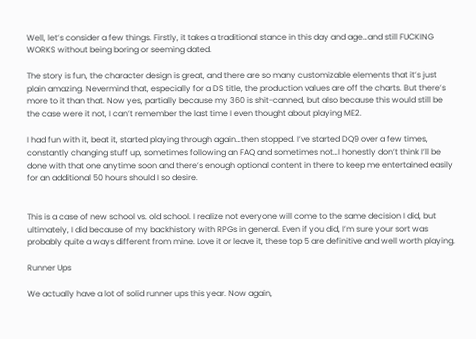Well, let’s consider a few things. Firstly, it takes a traditional stance in this day and age…and still FUCKING WORKS without being boring or seeming dated.

The story is fun, the character design is great, and there are so many customizable elements that it’s just plain amazing. Nevermind that, especially for a DS title, the production values are off the charts. But there’s more to it than that. Now yes, partially because my 360 is shit-canned, but also because this would still be the case were it not, I can’t remember the last time I even thought about playing ME2.

I had fun with it, beat it, started playing through again…then stopped. I’ve started DQ9 over a few times, constantly changing stuff up, sometimes following an FAQ and sometimes not…I honestly don’t think I’ll be done with that one anytime soon and there’s enough optional content in there to keep me entertained easily for an additional 50 hours should I so desire.


This is a case of new school vs. old school. I realize not everyone will come to the same decision I did, but ultimately, I did because of my backhistory with RPGs in general. Even if you did, I’m sure your sort was probably quite a ways different from mine. Love it or leave it, these top 5 are definitive and well worth playing.

Runner Ups

We actually have a lot of solid runner ups this year. Now again,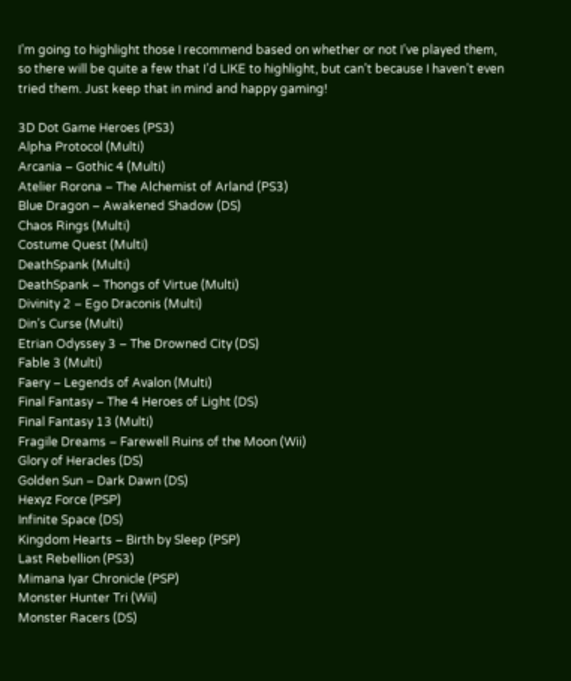I’m going to highlight those I recommend based on whether or not I’ve played them, so there will be quite a few that I’d LIKE to highlight, but can’t because I haven’t even tried them. Just keep that in mind and happy gaming!

3D Dot Game Heroes (PS3)
Alpha Protocol (Multi)
Arcania – Gothic 4 (Multi)
Atelier Rorona – The Alchemist of Arland (PS3)
Blue Dragon – Awakened Shadow (DS)
Chaos Rings (Multi)
Costume Quest (Multi)
DeathSpank (Multi)
DeathSpank – Thongs of Virtue (Multi)
Divinity 2 – Ego Draconis (Multi)
Din’s Curse (Multi)
Etrian Odyssey 3 – The Drowned City (DS)
Fable 3 (Multi)
Faery – Legends of Avalon (Multi)
Final Fantasy – The 4 Heroes of Light (DS)
Final Fantasy 13 (Multi)
Fragile Dreams – Farewell Ruins of the Moon (Wii)
Glory of Heracles (DS)
Golden Sun – Dark Dawn (DS)
Hexyz Force (PSP)
Infinite Space (DS)
Kingdom Hearts – Birth by Sleep (PSP)
Last Rebellion (PS3)
Mimana Iyar Chronicle (PSP)
Monster Hunter Tri (Wii)
Monster Racers (DS)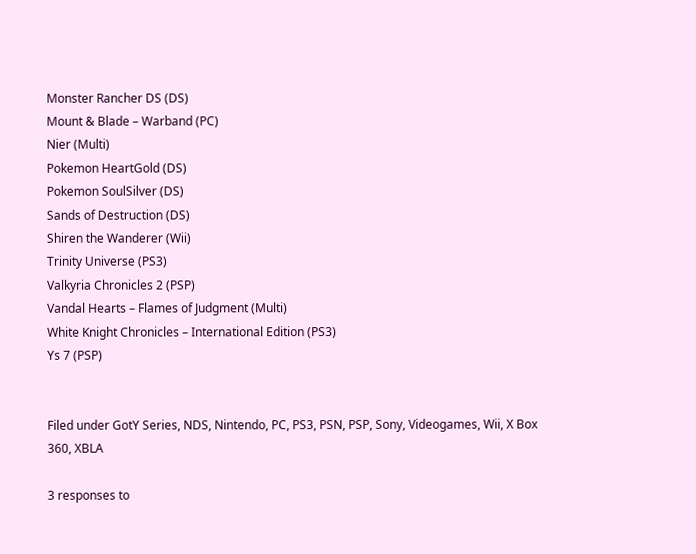Monster Rancher DS (DS)
Mount & Blade – Warband (PC)
Nier (Multi)
Pokemon HeartGold (DS)
Pokemon SoulSilver (DS)
Sands of Destruction (DS)
Shiren the Wanderer (Wii)
Trinity Universe (PS3)
Valkyria Chronicles 2 (PSP)
Vandal Hearts – Flames of Judgment (Multi)
White Knight Chronicles – International Edition (PS3)
Ys 7 (PSP)


Filed under GotY Series, NDS, Nintendo, PC, PS3, PSN, PSP, Sony, Videogames, Wii, X Box 360, XBLA

3 responses to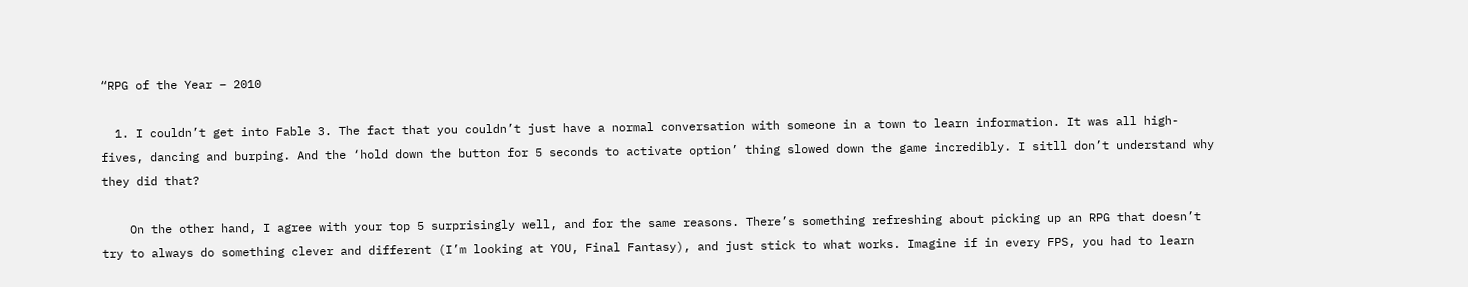“RPG of the Year – 2010

  1. I couldn’t get into Fable 3. The fact that you couldn’t just have a normal conversation with someone in a town to learn information. It was all high-fives, dancing and burping. And the ‘hold down the button for 5 seconds to activate option’ thing slowed down the game incredibly. I sitll don’t understand why they did that?

    On the other hand, I agree with your top 5 surprisingly well, and for the same reasons. There’s something refreshing about picking up an RPG that doesn’t try to always do something clever and different (I’m looking at YOU, Final Fantasy), and just stick to what works. Imagine if in every FPS, you had to learn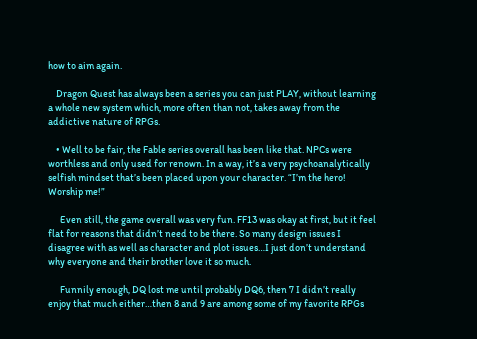how to aim again.

    Dragon Quest has always been a series you can just PLAY, without learning a whole new system which, more often than not, takes away from the addictive nature of RPGs.

    • Well to be fair, the Fable series overall has been like that. NPCs were worthless and only used for renown. In a way, it’s a very psychoanalytically selfish mindset that’s been placed upon your character. “I’m the hero! Worship me!”

      Even still, the game overall was very fun. FF13 was okay at first, but it feel flat for reasons that didn’t need to be there. So many design issues I disagree with as well as character and plot issues…I just don’t understand why everyone and their brother love it so much.

      Funnily enough, DQ lost me until probably DQ6, then 7 I didn’t really enjoy that much either…then 8 and 9 are among some of my favorite RPGs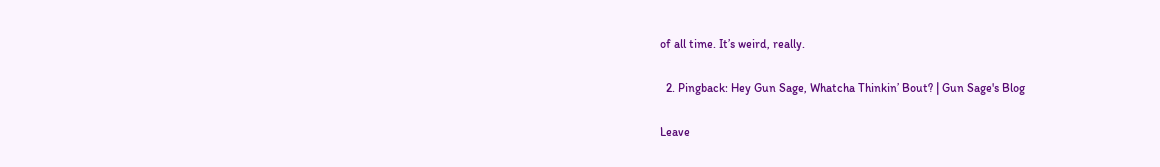of all time. It’s weird, really.

  2. Pingback: Hey Gun Sage, Whatcha Thinkin’ Bout? | Gun Sage's Blog

Leave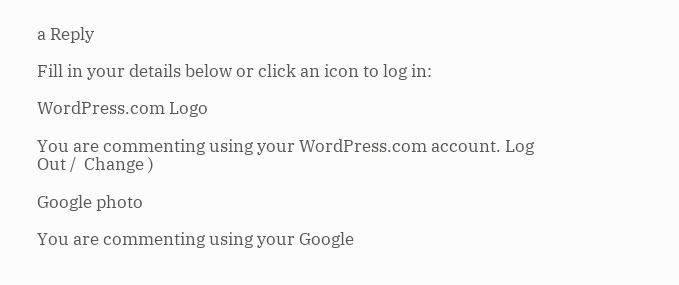a Reply

Fill in your details below or click an icon to log in:

WordPress.com Logo

You are commenting using your WordPress.com account. Log Out /  Change )

Google photo

You are commenting using your Google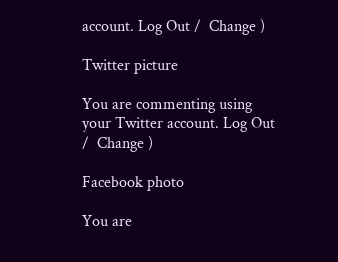account. Log Out /  Change )

Twitter picture

You are commenting using your Twitter account. Log Out /  Change )

Facebook photo

You are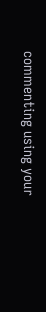commenting using your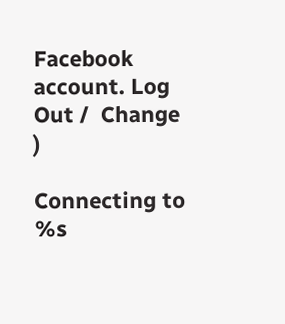Facebook account. Log Out /  Change )

Connecting to %s